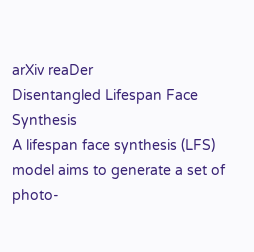arXiv reaDer
Disentangled Lifespan Face Synthesis
A lifespan face synthesis (LFS) model aims to generate a set of photo-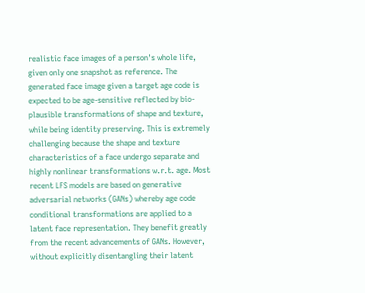realistic face images of a person's whole life, given only one snapshot as reference. The generated face image given a target age code is expected to be age-sensitive reflected by bio-plausible transformations of shape and texture, while being identity preserving. This is extremely challenging because the shape and texture characteristics of a face undergo separate and highly nonlinear transformations w.r.t. age. Most recent LFS models are based on generative adversarial networks (GANs) whereby age code conditional transformations are applied to a latent face representation. They benefit greatly from the recent advancements of GANs. However, without explicitly disentangling their latent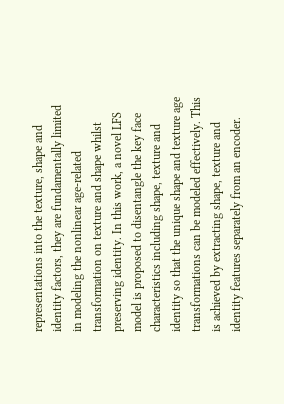representations into the texture, shape and identity factors, they are fundamentally limited in modeling the nonlinear age-related transformation on texture and shape whilst preserving identity. In this work, a novel LFS model is proposed to disentangle the key face characteristics including shape, texture and identity so that the unique shape and texture age transformations can be modeled effectively. This is achieved by extracting shape, texture and identity features separately from an encoder.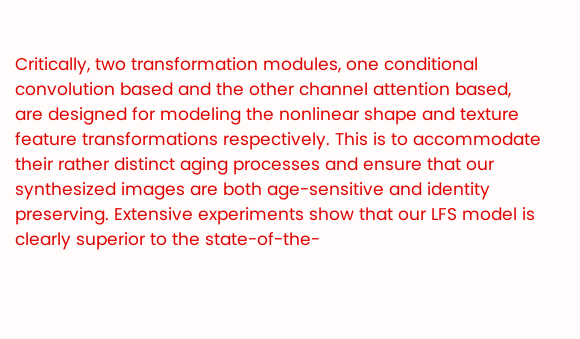Critically, two transformation modules, one conditional convolution based and the other channel attention based, are designed for modeling the nonlinear shape and texture feature transformations respectively. This is to accommodate their rather distinct aging processes and ensure that our synthesized images are both age-sensitive and identity preserving. Extensive experiments show that our LFS model is clearly superior to the state-of-the-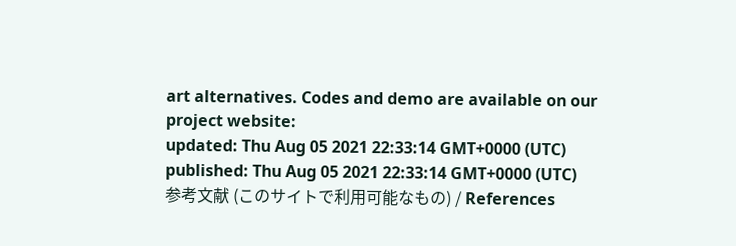art alternatives. Codes and demo are available on our project website:
updated: Thu Aug 05 2021 22:33:14 GMT+0000 (UTC)
published: Thu Aug 05 2021 22:33:14 GMT+0000 (UTC)
参考文献 (このサイトで利用可能なもの) / References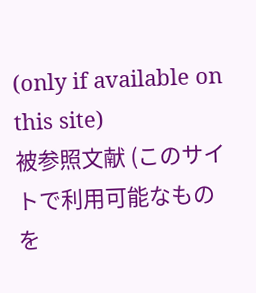(only if available on this site)
被参照文献 (このサイトで利用可能なものを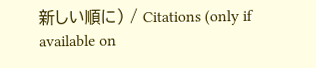新しい順に) / Citations (only if available on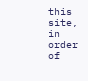this site, in order of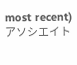most recent)アソシエイト